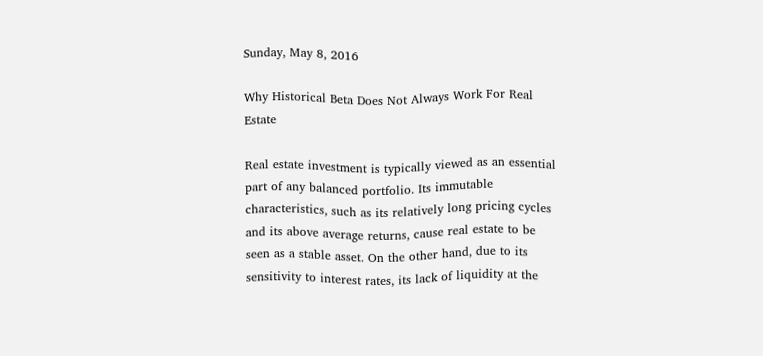Sunday, May 8, 2016

Why Historical Beta Does Not Always Work For Real Estate

Real estate investment is typically viewed as an essential part of any balanced portfolio. Its immutable characteristics, such as its relatively long pricing cycles and its above average returns, cause real estate to be seen as a stable asset. On the other hand, due to its sensitivity to interest rates, its lack of liquidity at the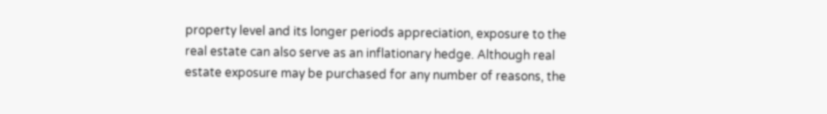property level and its longer periods appreciation, exposure to the real estate can also serve as an inflationary hedge. Although real estate exposure may be purchased for any number of reasons, the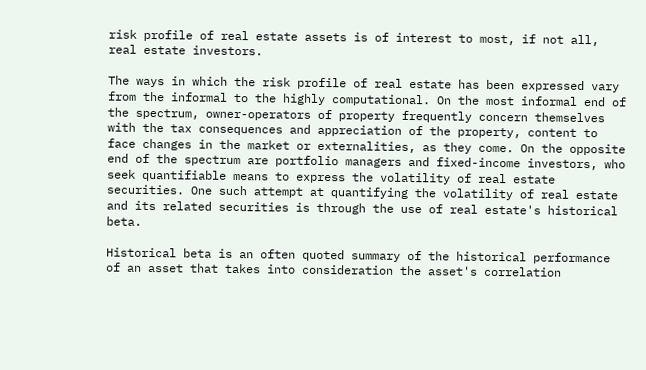risk profile of real estate assets is of interest to most, if not all, real estate investors.

The ways in which the risk profile of real estate has been expressed vary from the informal to the highly computational. On the most informal end of the spectrum, owner-operators of property frequently concern themselves with the tax consequences and appreciation of the property, content to face changes in the market or externalities, as they come. On the opposite end of the spectrum are portfolio managers and fixed-income investors, who seek quantifiable means to express the volatility of real estate securities. One such attempt at quantifying the volatility of real estate and its related securities is through the use of real estate's historical beta.

Historical beta is an often quoted summary of the historical performance of an asset that takes into consideration the asset's correlation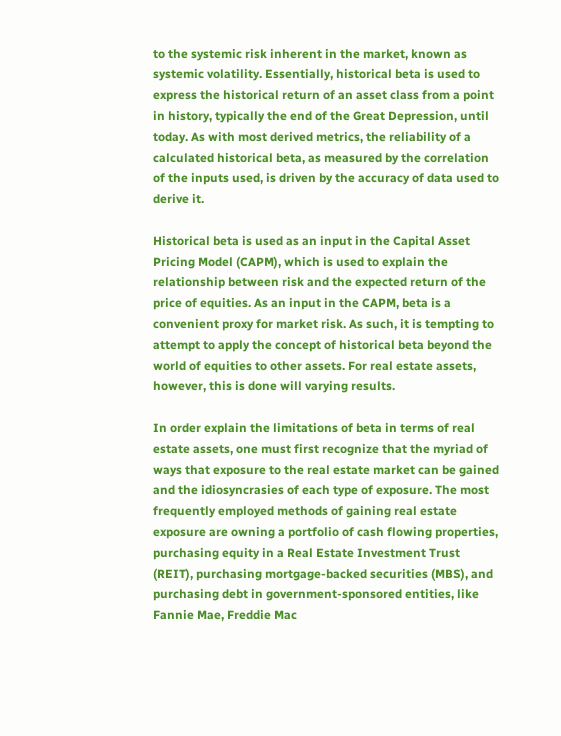to the systemic risk inherent in the market, known as systemic volatility. Essentially, historical beta is used to express the historical return of an asset class from a point in history, typically the end of the Great Depression, until today. As with most derived metrics, the reliability of a calculated historical beta, as measured by the correlation of the inputs used, is driven by the accuracy of data used to derive it.

Historical beta is used as an input in the Capital Asset Pricing Model (CAPM), which is used to explain the relationship between risk and the expected return of the price of equities. As an input in the CAPM, beta is a convenient proxy for market risk. As such, it is tempting to attempt to apply the concept of historical beta beyond the world of equities to other assets. For real estate assets, however, this is done will varying results.

In order explain the limitations of beta in terms of real estate assets, one must first recognize that the myriad of ways that exposure to the real estate market can be gained and the idiosyncrasies of each type of exposure. The most frequently employed methods of gaining real estate exposure are owning a portfolio of cash flowing properties, purchasing equity in a Real Estate Investment Trust (REIT), purchasing mortgage-backed securities (MBS), and purchasing debt in government-sponsored entities, like Fannie Mae, Freddie Mac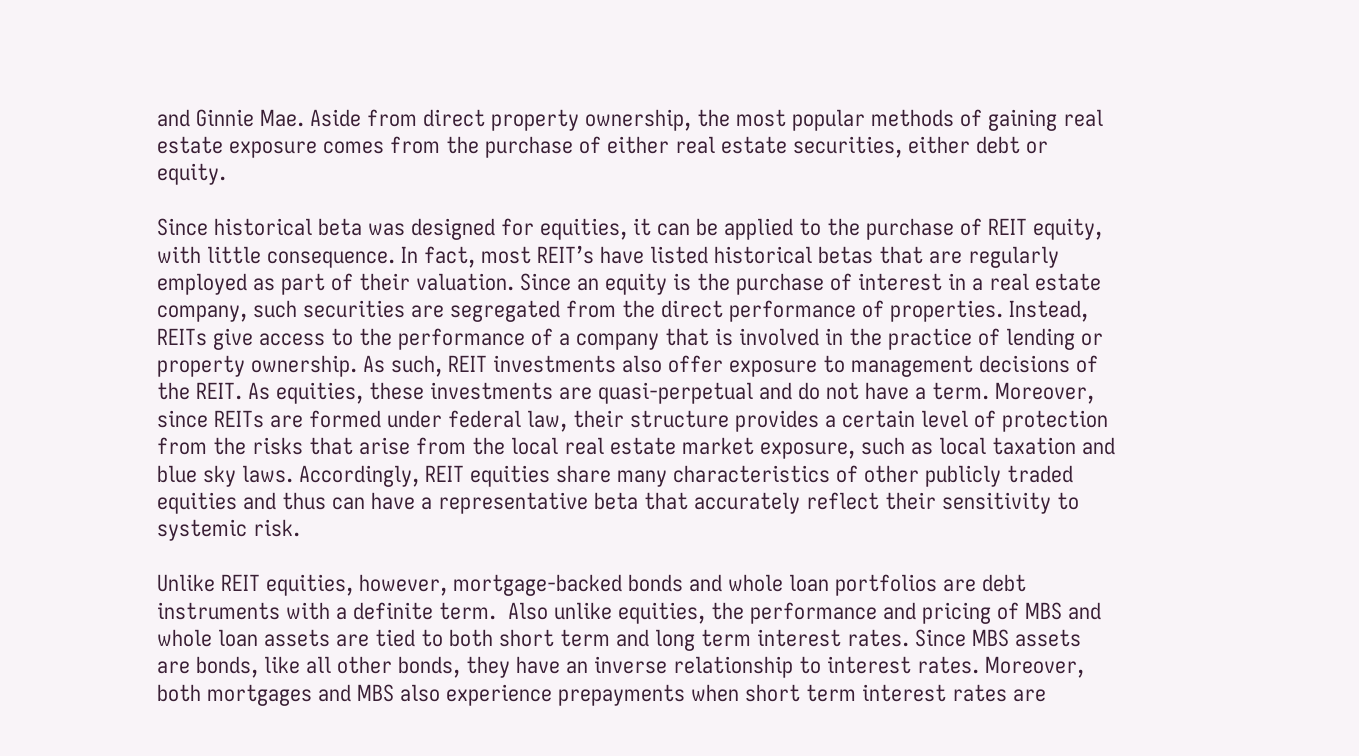and Ginnie Mae. Aside from direct property ownership, the most popular methods of gaining real estate exposure comes from the purchase of either real estate securities, either debt or equity.

Since historical beta was designed for equities, it can be applied to the purchase of REIT equity, with little consequence. In fact, most REIT’s have listed historical betas that are regularly employed as part of their valuation. Since an equity is the purchase of interest in a real estate company, such securities are segregated from the direct performance of properties. Instead, REITs give access to the performance of a company that is involved in the practice of lending or property ownership. As such, REIT investments also offer exposure to management decisions of the REIT. As equities, these investments are quasi-perpetual and do not have a term. Moreover, since REITs are formed under federal law, their structure provides a certain level of protection from the risks that arise from the local real estate market exposure, such as local taxation and blue sky laws. Accordingly, REIT equities share many characteristics of other publicly traded equities and thus can have a representative beta that accurately reflect their sensitivity to systemic risk.

Unlike REIT equities, however, mortgage-backed bonds and whole loan portfolios are debt instruments with a definite term.  Also unlike equities, the performance and pricing of MBS and whole loan assets are tied to both short term and long term interest rates. Since MBS assets are bonds, like all other bonds, they have an inverse relationship to interest rates. Moreover, both mortgages and MBS also experience prepayments when short term interest rates are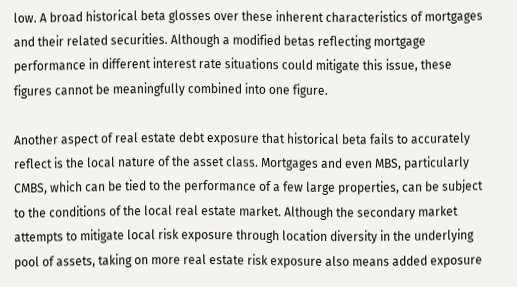low. A broad historical beta glosses over these inherent characteristics of mortgages and their related securities. Although a modified betas reflecting mortgage performance in different interest rate situations could mitigate this issue, these figures cannot be meaningfully combined into one figure.

Another aspect of real estate debt exposure that historical beta fails to accurately reflect is the local nature of the asset class. Mortgages and even MBS, particularly CMBS, which can be tied to the performance of a few large properties, can be subject to the conditions of the local real estate market. Although the secondary market attempts to mitigate local risk exposure through location diversity in the underlying pool of assets, taking on more real estate risk exposure also means added exposure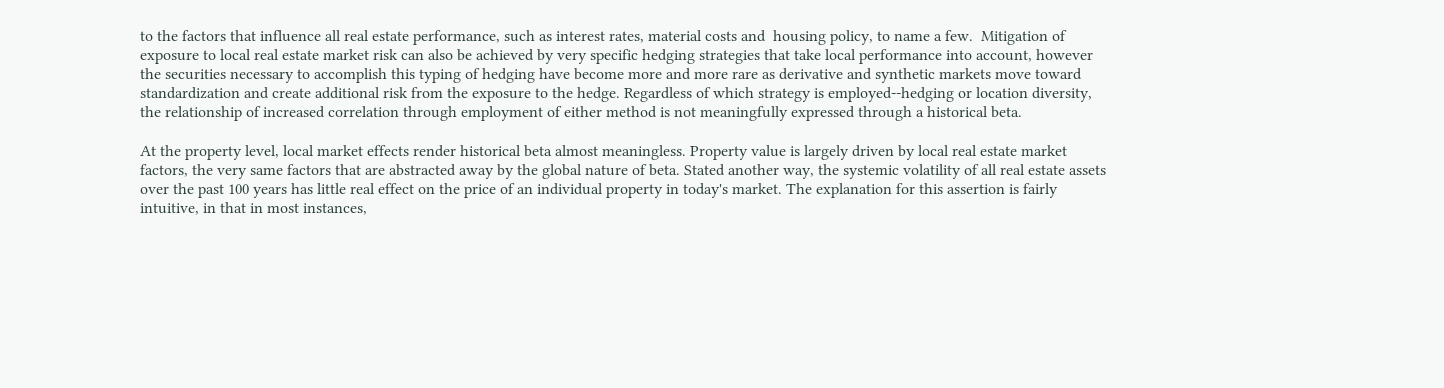to the factors that influence all real estate performance, such as interest rates, material costs and  housing policy, to name a few.  Mitigation of exposure to local real estate market risk can also be achieved by very specific hedging strategies that take local performance into account, however the securities necessary to accomplish this typing of hedging have become more and more rare as derivative and synthetic markets move toward standardization and create additional risk from the exposure to the hedge. Regardless of which strategy is employed--hedging or location diversity, the relationship of increased correlation through employment of either method is not meaningfully expressed through a historical beta.

At the property level, local market effects render historical beta almost meaningless. Property value is largely driven by local real estate market factors, the very same factors that are abstracted away by the global nature of beta. Stated another way, the systemic volatility of all real estate assets over the past 100 years has little real effect on the price of an individual property in today's market. The explanation for this assertion is fairly intuitive, in that in most instances,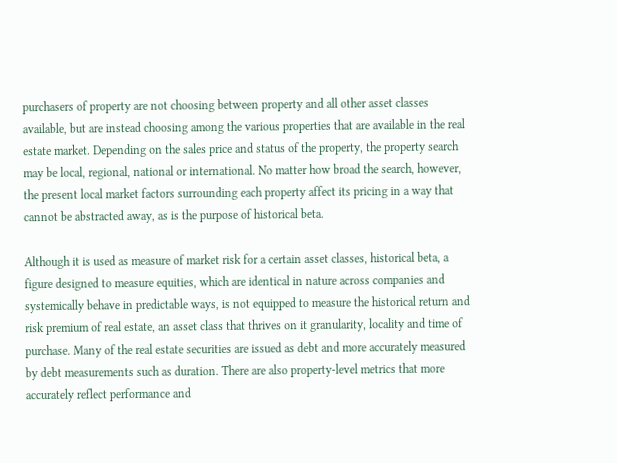purchasers of property are not choosing between property and all other asset classes available, but are instead choosing among the various properties that are available in the real estate market. Depending on the sales price and status of the property, the property search may be local, regional, national or international. No matter how broad the search, however, the present local market factors surrounding each property affect its pricing in a way that cannot be abstracted away, as is the purpose of historical beta.

Although it is used as measure of market risk for a certain asset classes, historical beta, a figure designed to measure equities, which are identical in nature across companies and systemically behave in predictable ways, is not equipped to measure the historical return and risk premium of real estate, an asset class that thrives on it granularity, locality and time of purchase. Many of the real estate securities are issued as debt and more accurately measured by debt measurements such as duration. There are also property-level metrics that more accurately reflect performance and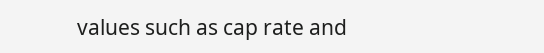values such as cap rate and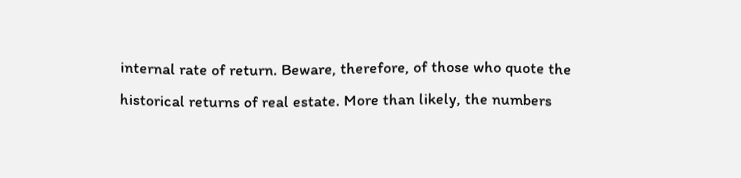internal rate of return. Beware, therefore, of those who quote the historical returns of real estate. More than likely, the numbers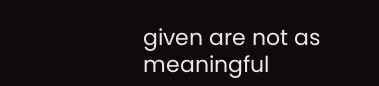given are not as meaningful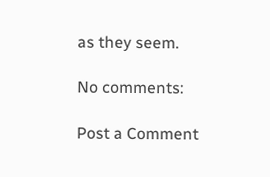as they seem.

No comments:

Post a Comment